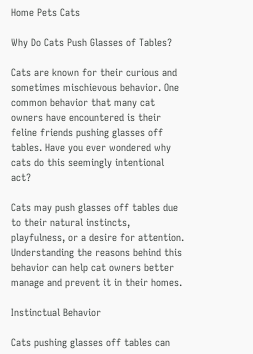Home Pets Cats

Why Do Cats Push Glasses of Tables?

Cats are known for their curious and sometimes mischievous behavior. One common behavior that many cat owners have encountered is their feline friends pushing glasses off tables. Have you ever wondered why cats do this seemingly intentional act?

Cats may push glasses off tables due to their natural instincts, playfulness, or a desire for attention. Understanding the reasons behind this behavior can help cat owners better manage and prevent it in their homes.

Instinctual Behavior

Cats pushing glasses off tables can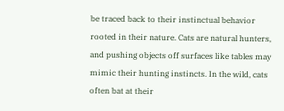be traced back to their instinctual behavior rooted in their nature. Cats are natural hunters, and pushing objects off surfaces like tables may mimic their hunting instincts. In the wild, cats often bat at their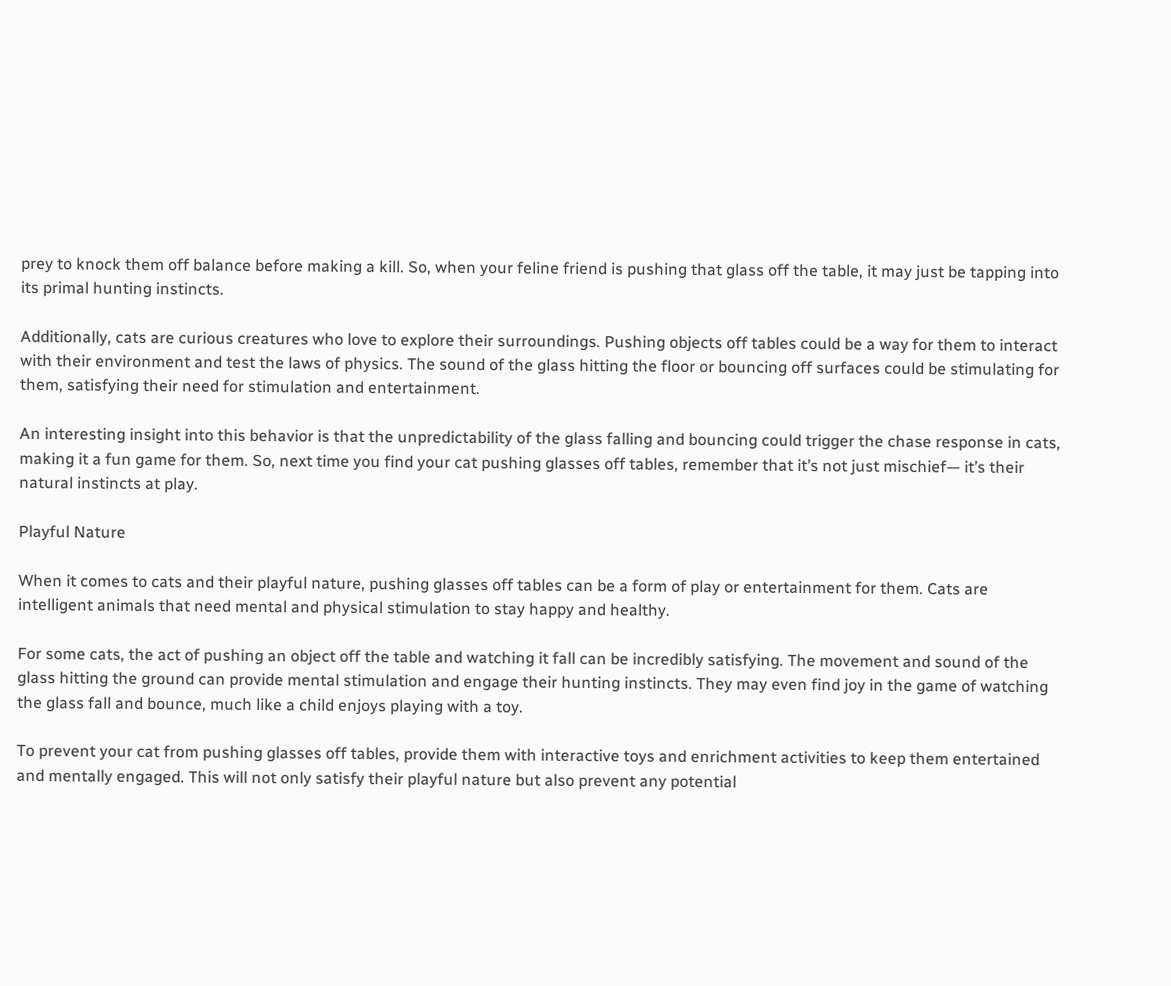prey to knock them off balance before making a kill. So, when your feline friend is pushing that glass off the table, it may just be tapping into its primal hunting instincts.

Additionally, cats are curious creatures who love to explore their surroundings. Pushing objects off tables could be a way for them to interact with their environment and test the laws of physics. The sound of the glass hitting the floor or bouncing off surfaces could be stimulating for them, satisfying their need for stimulation and entertainment.

An interesting insight into this behavior is that the unpredictability of the glass falling and bouncing could trigger the chase response in cats, making it a fun game for them. So, next time you find your cat pushing glasses off tables, remember that it’s not just mischief— it’s their natural instincts at play.

Playful Nature

When it comes to cats and their playful nature, pushing glasses off tables can be a form of play or entertainment for them. Cats are intelligent animals that need mental and physical stimulation to stay happy and healthy.

For some cats, the act of pushing an object off the table and watching it fall can be incredibly satisfying. The movement and sound of the glass hitting the ground can provide mental stimulation and engage their hunting instincts. They may even find joy in the game of watching the glass fall and bounce, much like a child enjoys playing with a toy.

To prevent your cat from pushing glasses off tables, provide them with interactive toys and enrichment activities to keep them entertained and mentally engaged. This will not only satisfy their playful nature but also prevent any potential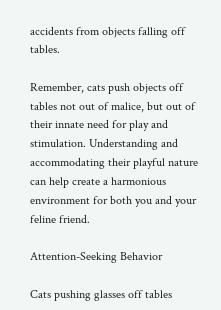accidents from objects falling off tables.

Remember, cats push objects off tables not out of malice, but out of their innate need for play and stimulation. Understanding and accommodating their playful nature can help create a harmonious environment for both you and your feline friend.

Attention-Seeking Behavior

Cats pushing glasses off tables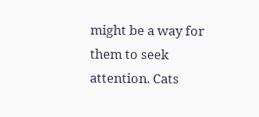might be a way for them to seek attention. Cats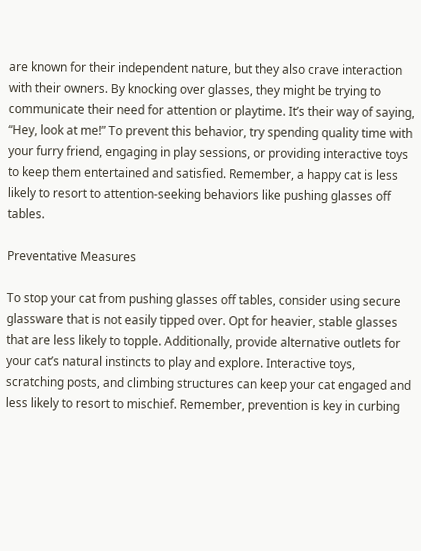are known for their independent nature, but they also crave interaction with their owners. By knocking over glasses, they might be trying to communicate their need for attention or playtime. It’s their way of saying, “Hey, look at me!” To prevent this behavior, try spending quality time with your furry friend, engaging in play sessions, or providing interactive toys to keep them entertained and satisfied. Remember, a happy cat is less likely to resort to attention-seeking behaviors like pushing glasses off tables.

Preventative Measures

To stop your cat from pushing glasses off tables, consider using secure glassware that is not easily tipped over. Opt for heavier, stable glasses that are less likely to topple. Additionally, provide alternative outlets for your cat’s natural instincts to play and explore. Interactive toys, scratching posts, and climbing structures can keep your cat engaged and less likely to resort to mischief. Remember, prevention is key in curbing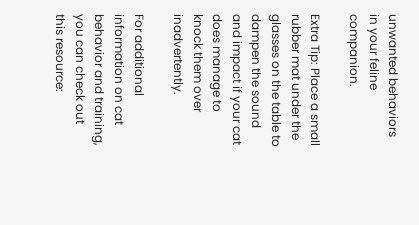unwanted behaviors in your feline companion.

Extra Tip: Place a small rubber mat under the glasses on the table to dampen the sound and impact if your cat does manage to knock them over inadvertently.

For additional information on cat behavior and training, you can check out this resource: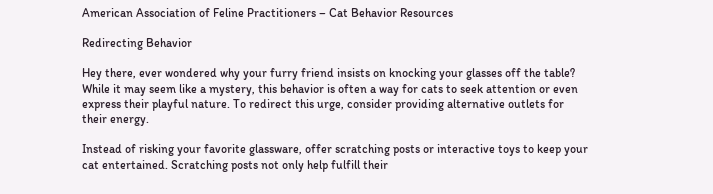American Association of Feline Practitioners – Cat Behavior Resources

Redirecting Behavior

Hey there, ever wondered why your furry friend insists on knocking your glasses off the table? While it may seem like a mystery, this behavior is often a way for cats to seek attention or even express their playful nature. To redirect this urge, consider providing alternative outlets for their energy.

Instead of risking your favorite glassware, offer scratching posts or interactive toys to keep your cat entertained. Scratching posts not only help fulfill their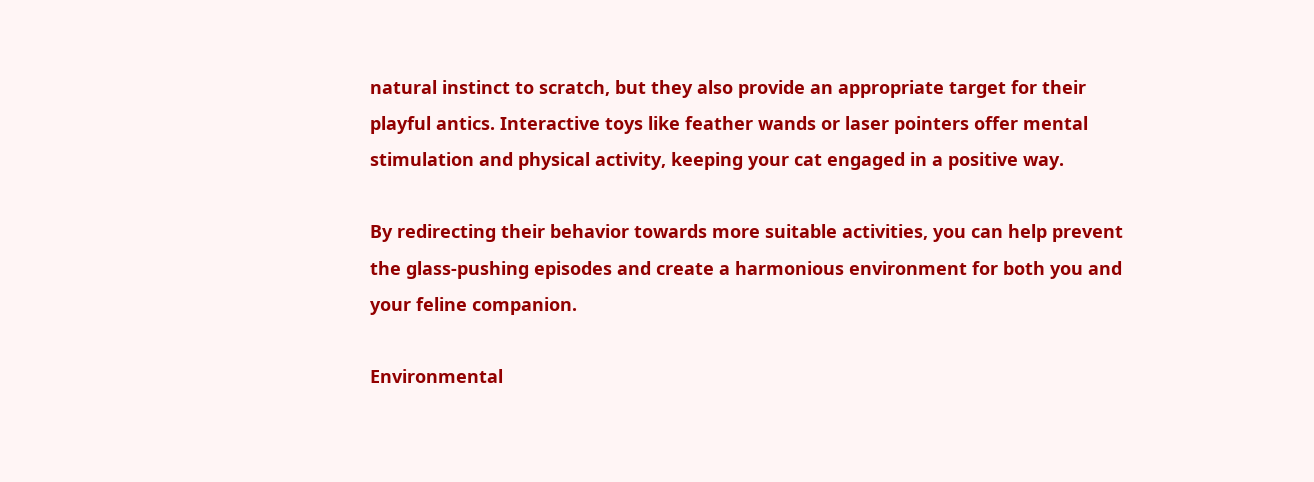natural instinct to scratch, but they also provide an appropriate target for their playful antics. Interactive toys like feather wands or laser pointers offer mental stimulation and physical activity, keeping your cat engaged in a positive way.

By redirecting their behavior towards more suitable activities, you can help prevent the glass-pushing episodes and create a harmonious environment for both you and your feline companion.

Environmental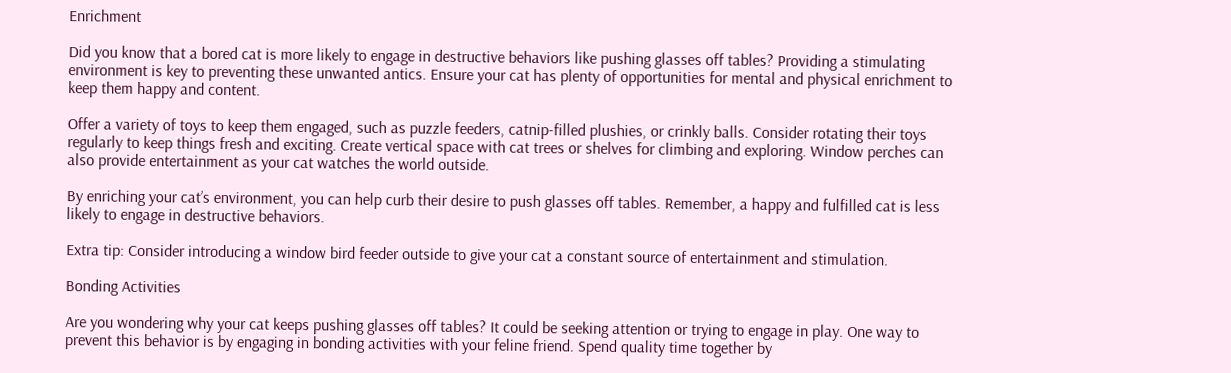Enrichment

Did you know that a bored cat is more likely to engage in destructive behaviors like pushing glasses off tables? Providing a stimulating environment is key to preventing these unwanted antics. Ensure your cat has plenty of opportunities for mental and physical enrichment to keep them happy and content.

Offer a variety of toys to keep them engaged, such as puzzle feeders, catnip-filled plushies, or crinkly balls. Consider rotating their toys regularly to keep things fresh and exciting. Create vertical space with cat trees or shelves for climbing and exploring. Window perches can also provide entertainment as your cat watches the world outside.

By enriching your cat’s environment, you can help curb their desire to push glasses off tables. Remember, a happy and fulfilled cat is less likely to engage in destructive behaviors.

Extra tip: Consider introducing a window bird feeder outside to give your cat a constant source of entertainment and stimulation.

Bonding Activities

Are you wondering why your cat keeps pushing glasses off tables? It could be seeking attention or trying to engage in play. One way to prevent this behavior is by engaging in bonding activities with your feline friend. Spend quality time together by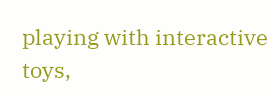playing with interactive toys,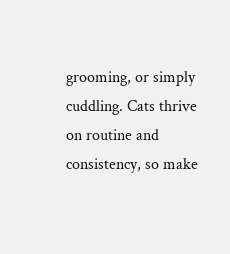grooming, or simply cuddling. Cats thrive on routine and consistency, so make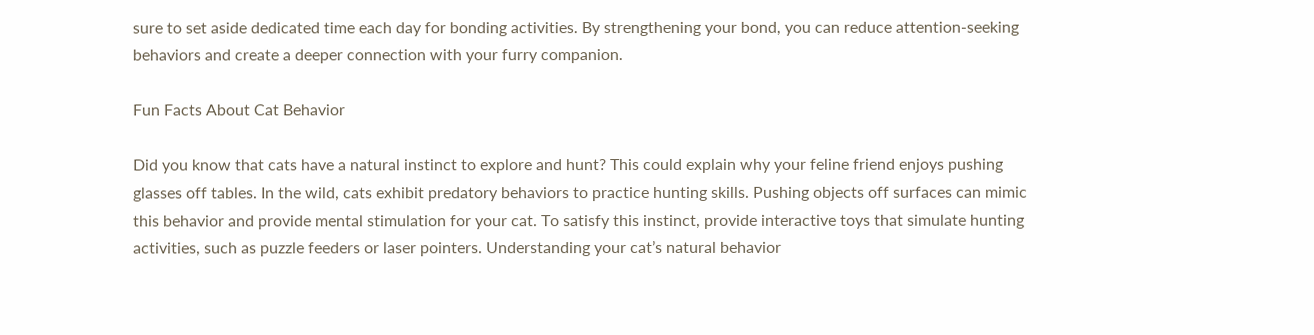sure to set aside dedicated time each day for bonding activities. By strengthening your bond, you can reduce attention-seeking behaviors and create a deeper connection with your furry companion.

Fun Facts About Cat Behavior

Did you know that cats have a natural instinct to explore and hunt? This could explain why your feline friend enjoys pushing glasses off tables. In the wild, cats exhibit predatory behaviors to practice hunting skills. Pushing objects off surfaces can mimic this behavior and provide mental stimulation for your cat. To satisfy this instinct, provide interactive toys that simulate hunting activities, such as puzzle feeders or laser pointers. Understanding your cat’s natural behavior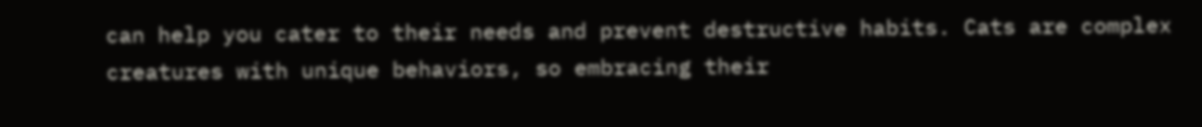can help you cater to their needs and prevent destructive habits. Cats are complex creatures with unique behaviors, so embracing their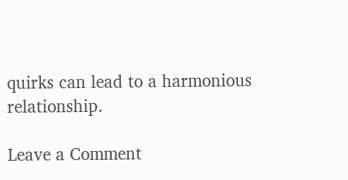quirks can lead to a harmonious relationship.

Leave a Comment